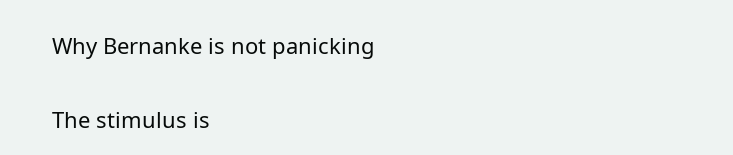Why Bernanke is not panicking

The stimulus is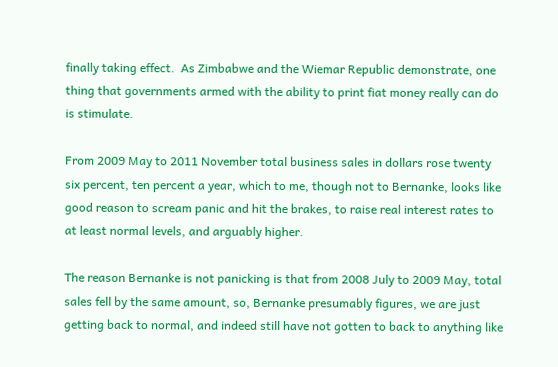finally taking effect.  As Zimbabwe and the Wiemar Republic demonstrate, one thing that governments armed with the ability to print fiat money really can do is stimulate.

From 2009 May to 2011 November total business sales in dollars rose twenty six percent, ten percent a year, which to me, though not to Bernanke, looks like good reason to scream panic and hit the brakes, to raise real interest rates to at least normal levels, and arguably higher.

The reason Bernanke is not panicking is that from 2008 July to 2009 May, total sales fell by the same amount, so, Bernanke presumably figures, we are just getting back to normal, and indeed still have not gotten to back to anything like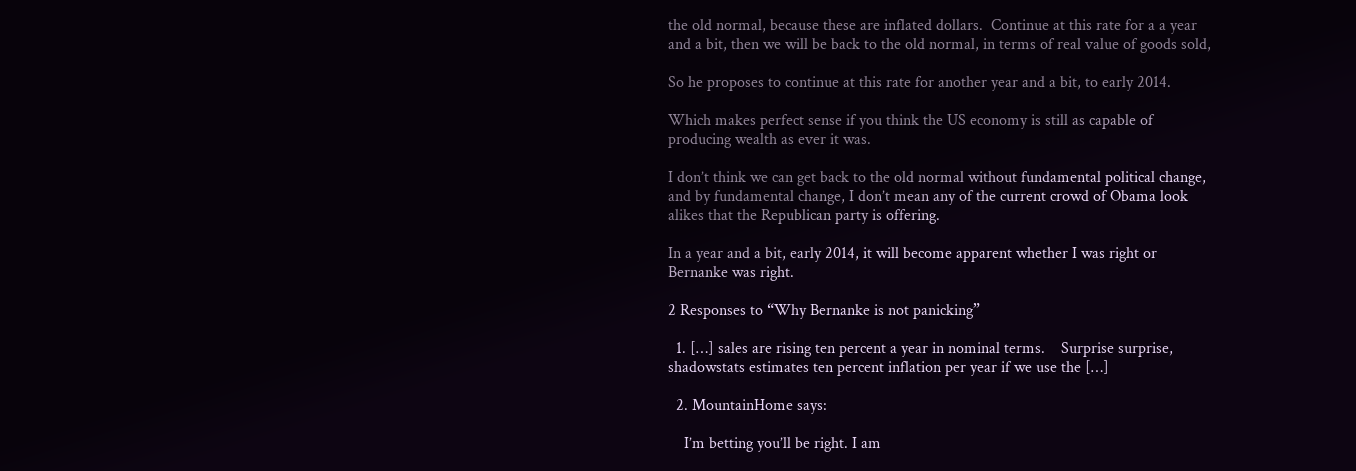the old normal, because these are inflated dollars.  Continue at this rate for a a year and a bit, then we will be back to the old normal, in terms of real value of goods sold,

So he proposes to continue at this rate for another year and a bit, to early 2014.

Which makes perfect sense if you think the US economy is still as capable of producing wealth as ever it was.

I don’t think we can get back to the old normal without fundamental political change, and by fundamental change, I don’t mean any of the current crowd of Obama look alikes that the Republican party is offering.

In a year and a bit, early 2014, it will become apparent whether I was right or Bernanke was right.

2 Responses to “Why Bernanke is not panicking”

  1. […] sales are rising ten percent a year in nominal terms.    Surprise surprise, shadowstats estimates ten percent inflation per year if we use the […]

  2. MountainHome says:

    I’m betting you’ll be right. I am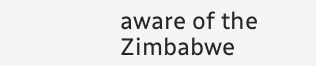aware of the Zimbabwe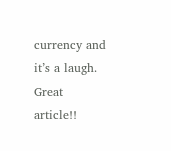currency and it’s a laugh. Great article!!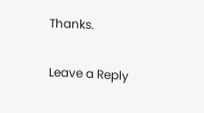Thanks.

Leave a Reply